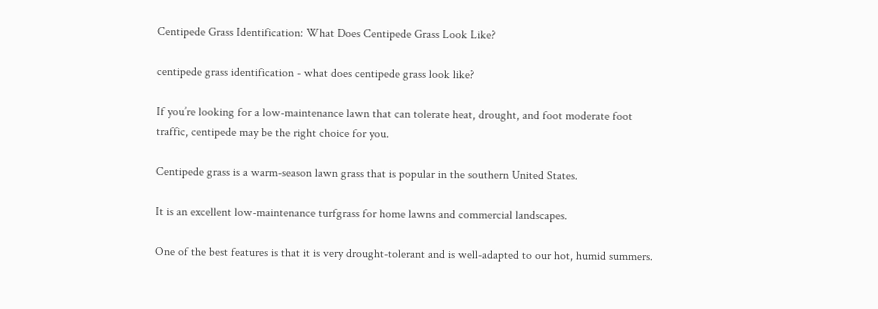Centipede Grass Identification: What Does Centipede Grass Look Like?

centipede grass identification - what does centipede grass look like?

If you’re looking for a low-maintenance lawn that can tolerate heat, drought, and foot moderate foot traffic, centipede may be the right choice for you.

Centipede grass is a warm-season lawn grass that is popular in the southern United States.

It is an excellent low-maintenance turfgrass for home lawns and commercial landscapes.

One of the best features is that it is very drought-tolerant and is well-adapted to our hot, humid summers.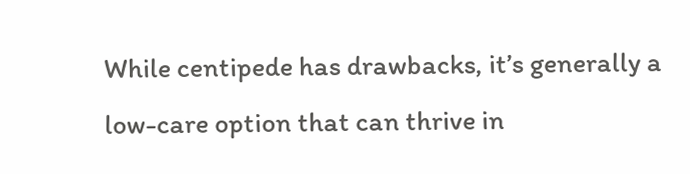While centipede has drawbacks, it’s generally a low-care option that can thrive in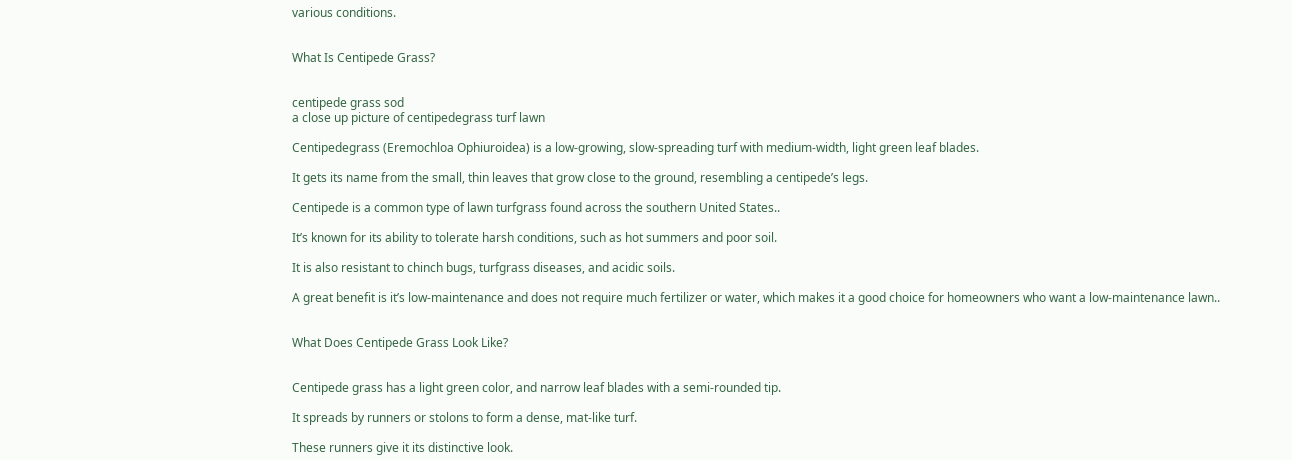various conditions.


What Is Centipede Grass?


centipede grass sod
a close up picture of centipedegrass turf lawn

Centipedegrass (Eremochloa Ophiuroidea) is a low-growing, slow-spreading turf with medium-width, light green leaf blades.

It gets its name from the small, thin leaves that grow close to the ground, resembling a centipede’s legs.

Centipede is a common type of lawn turfgrass found across the southern United States..

It’s known for its ability to tolerate harsh conditions, such as hot summers and poor soil.

It is also resistant to chinch bugs, turfgrass diseases, and acidic soils.

A great benefit is it’s low-maintenance and does not require much fertilizer or water, which makes it a good choice for homeowners who want a low-maintenance lawn..


What Does Centipede Grass Look Like?


Centipede grass has a light green color, and narrow leaf blades with a semi-rounded tip.

It spreads by runners or stolons to form a dense, mat-like turf.

These runners give it its distinctive look.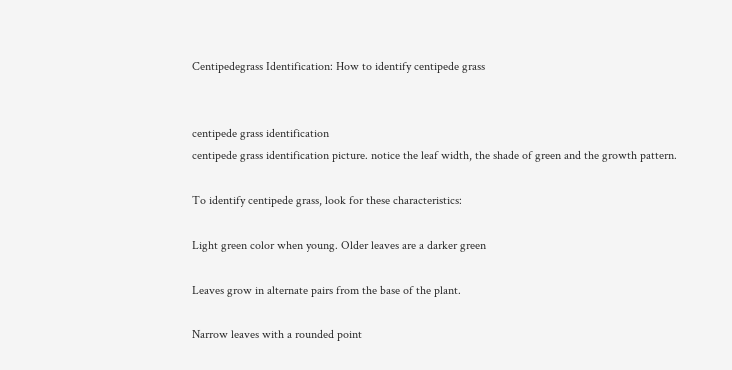Centipedegrass Identification: How to identify centipede grass


centipede grass identification
centipede grass identification picture. notice the leaf width, the shade of green and the growth pattern.

To identify centipede grass, look for these characteristics:

Light green color when young. Older leaves are a darker green

Leaves grow in alternate pairs from the base of the plant.

Narrow leaves with a rounded point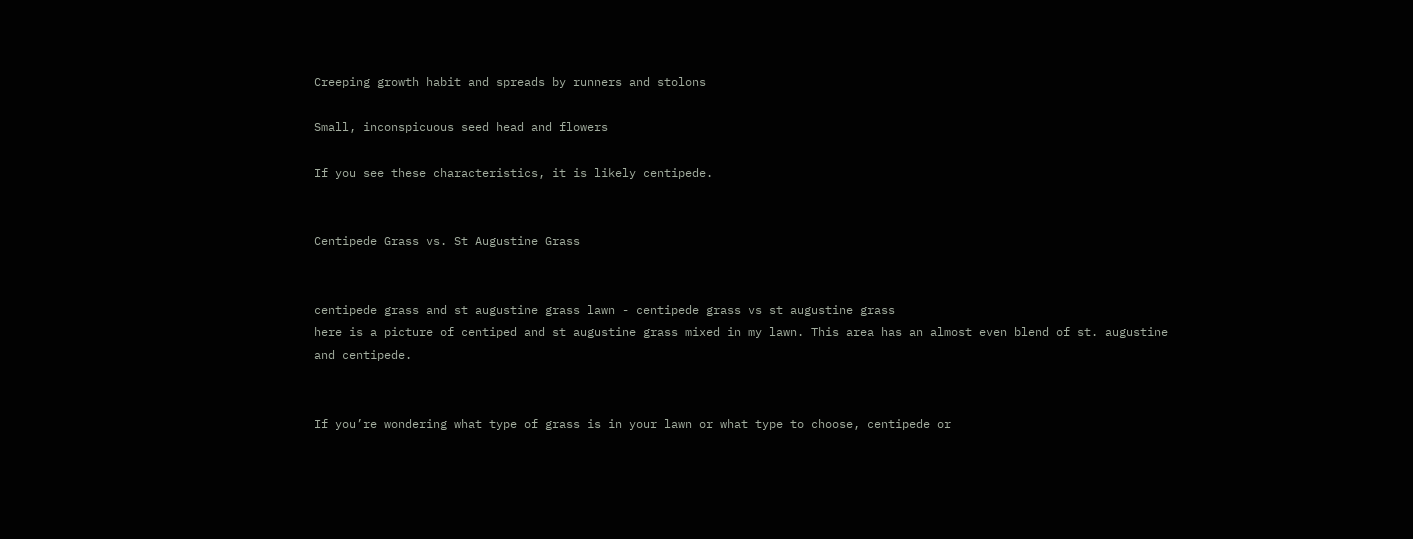Creeping growth habit and spreads by runners and stolons

Small, inconspicuous seed head and flowers

If you see these characteristics, it is likely centipede.


Centipede Grass vs. St Augustine Grass


centipede grass and st augustine grass lawn - centipede grass vs st augustine grass
here is a picture of centiped and st augustine grass mixed in my lawn. This area has an almost even blend of st. augustine and centipede.


If you’re wondering what type of grass is in your lawn or what type to choose, centipede or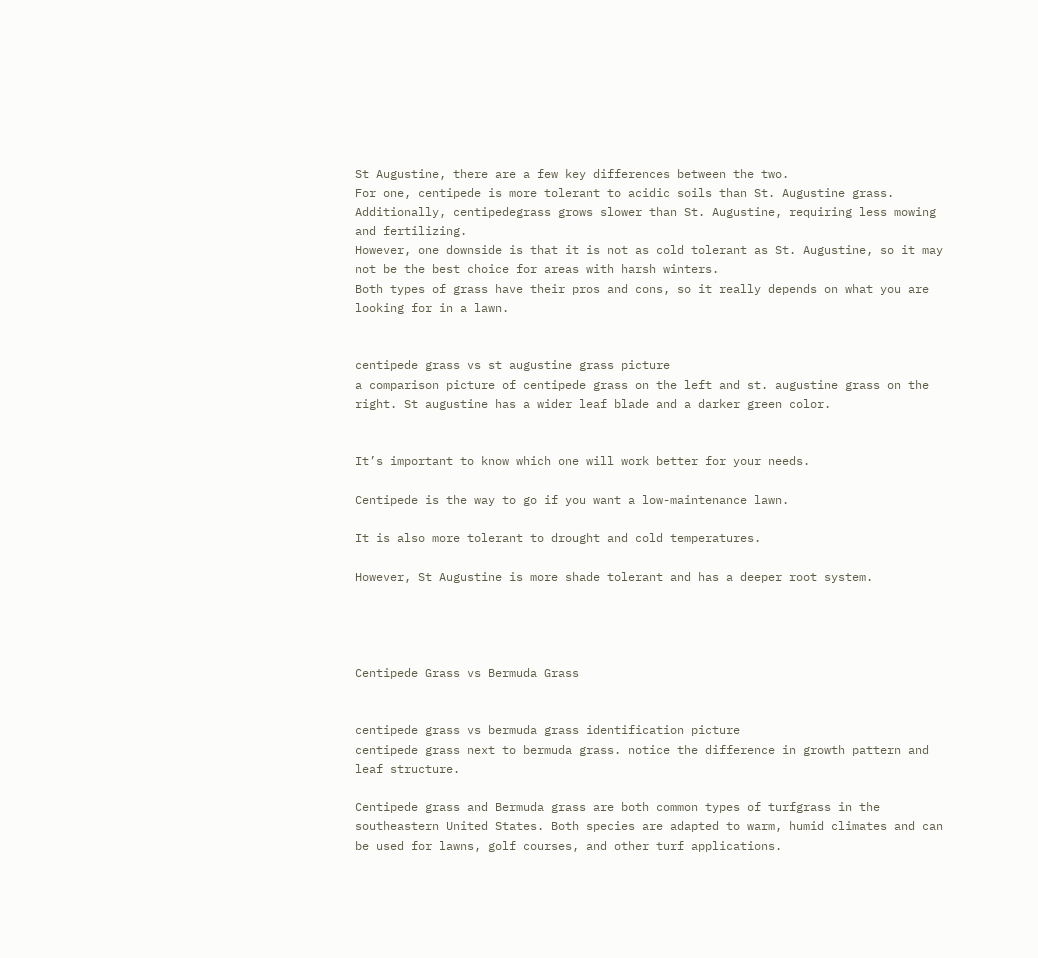St Augustine, there are a few key differences between the two.
For one, centipede is more tolerant to acidic soils than St. Augustine grass.
Additionally, centipedegrass grows slower than St. Augustine, requiring less mowing and fertilizing.
However, one downside is that it is not as cold tolerant as St. Augustine, so it may not be the best choice for areas with harsh winters.
Both types of grass have their pros and cons, so it really depends on what you are looking for in a lawn.


centipede grass vs st augustine grass picture
a comparison picture of centipede grass on the left and st. augustine grass on the right. St augustine has a wider leaf blade and a darker green color.


It’s important to know which one will work better for your needs.

Centipede is the way to go if you want a low-maintenance lawn.

It is also more tolerant to drought and cold temperatures.

However, St Augustine is more shade tolerant and has a deeper root system.




Centipede Grass vs Bermuda Grass


centipede grass vs bermuda grass identification picture
centipede grass next to bermuda grass. notice the difference in growth pattern and leaf structure.

Centipede grass and Bermuda grass are both common types of turfgrass in the southeastern United States. Both species are adapted to warm, humid climates and can be used for lawns, golf courses, and other turf applications.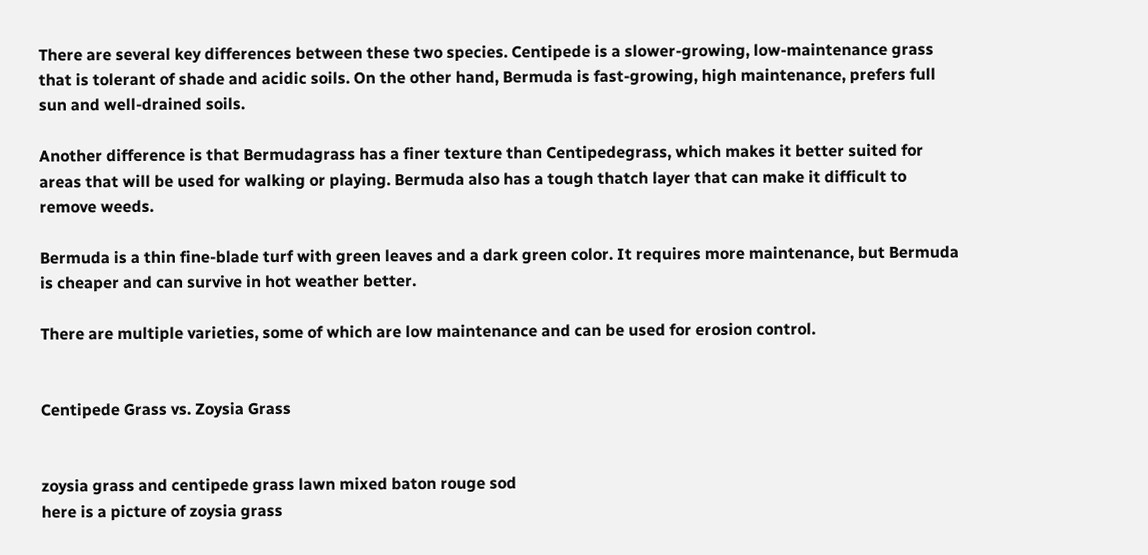There are several key differences between these two species. Centipede is a slower-growing, low-maintenance grass that is tolerant of shade and acidic soils. On the other hand, Bermuda is fast-growing, high maintenance, prefers full sun and well-drained soils.

Another difference is that Bermudagrass has a finer texture than Centipedegrass, which makes it better suited for areas that will be used for walking or playing. Bermuda also has a tough thatch layer that can make it difficult to remove weeds.

Bermuda is a thin fine-blade turf with green leaves and a dark green color. It requires more maintenance, but Bermuda is cheaper and can survive in hot weather better.

There are multiple varieties, some of which are low maintenance and can be used for erosion control.


Centipede Grass vs. Zoysia Grass


zoysia grass and centipede grass lawn mixed baton rouge sod
here is a picture of zoysia grass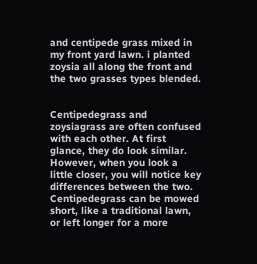and centipede grass mixed in my front yard lawn. i planted zoysia all along the front and the two grasses types blended.


Centipedegrass and zoysiagrass are often confused with each other. At first glance, they do look similar.
However, when you look a little closer, you will notice key differences between the two.
Centipedegrass can be mowed short, like a traditional lawn, or left longer for a more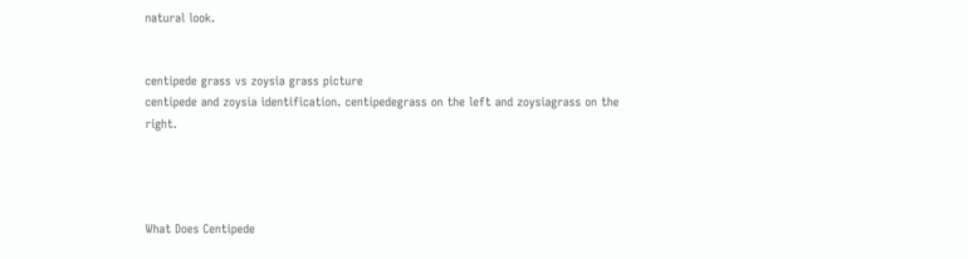natural look.


centipede grass vs zoysia grass picture
centipede and zoysia identification. centipedegrass on the left and zoysiagrass on the right.




What Does Centipede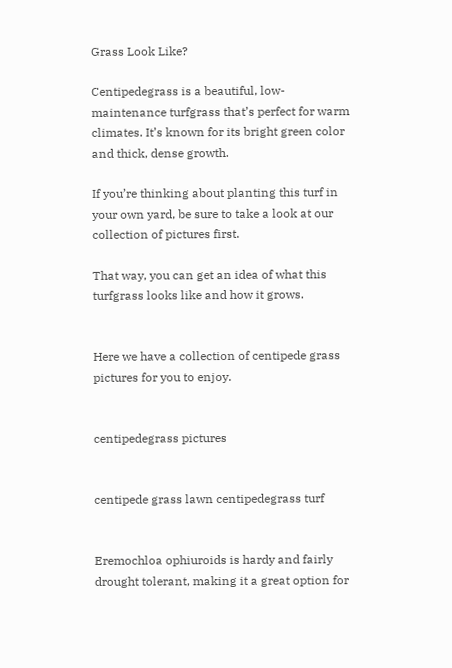Grass Look Like?

Centipedegrass is a beautiful, low-maintenance turfgrass that’s perfect for warm climates. It’s known for its bright green color and thick, dense growth.

If you’re thinking about planting this turf in your own yard, be sure to take a look at our collection of pictures first.

That way, you can get an idea of what this turfgrass looks like and how it grows.


Here we have a collection of centipede grass pictures for you to enjoy.


centipedegrass pictures


centipede grass lawn centipedegrass turf


Eremochloa ophiuroids is hardy and fairly drought tolerant, making it a great option for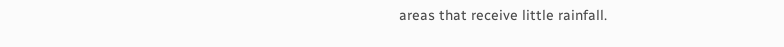areas that receive little rainfall.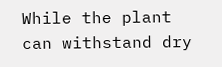While the plant can withstand dry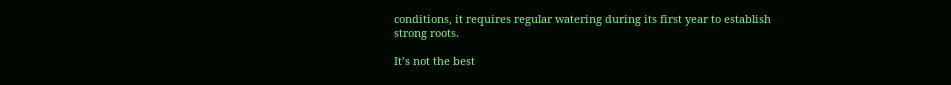conditions, it requires regular watering during its first year to establish strong roots.

It’s not the best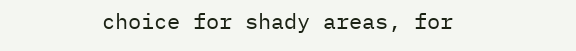choice for shady areas, for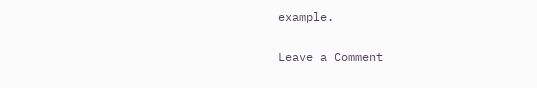example.

Leave a Comment